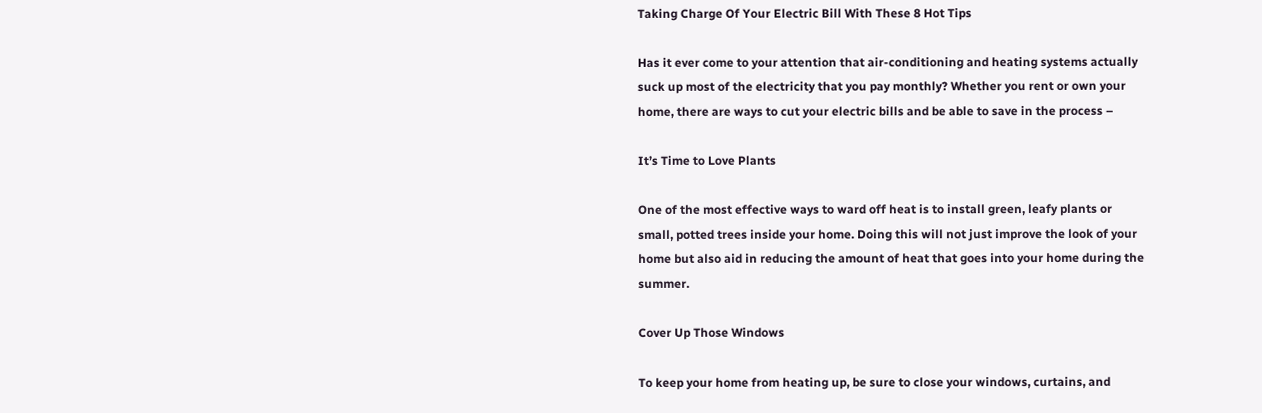Taking Charge Of Your Electric Bill With These 8 Hot Tips

Has it ever come to your attention that air-conditioning and heating systems actually suck up most of the electricity that you pay monthly? Whether you rent or own your home, there are ways to cut your electric bills and be able to save in the process –

It’s Time to Love Plants

One of the most effective ways to ward off heat is to install green, leafy plants or small, potted trees inside your home. Doing this will not just improve the look of your home but also aid in reducing the amount of heat that goes into your home during the summer.

Cover Up Those Windows

To keep your home from heating up, be sure to close your windows, curtains, and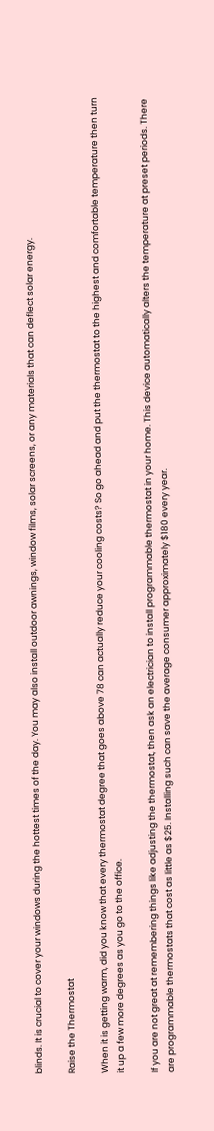blinds. It is crucial to cover your windows during the hottest times of the day. You may also install outdoor awnings, window films, solar screens, or any materials that can deflect solar energy.

Raise the Thermostat

When it is getting warm, did you know that every thermostat degree that goes above 78 can actually reduce your cooling costs? So go ahead and put the thermostat to the highest and comfortable temperature then turn it up a few more degrees as you go to the office.

If you are not great at remembering things like adjusting the thermostat, then ask an electrician to install programmable thermostat in your home. This device automatically alters the temperature at preset periods. There are programmable thermostats that cost as little as $25. Installing such can save the average consumer approximately $180 every year.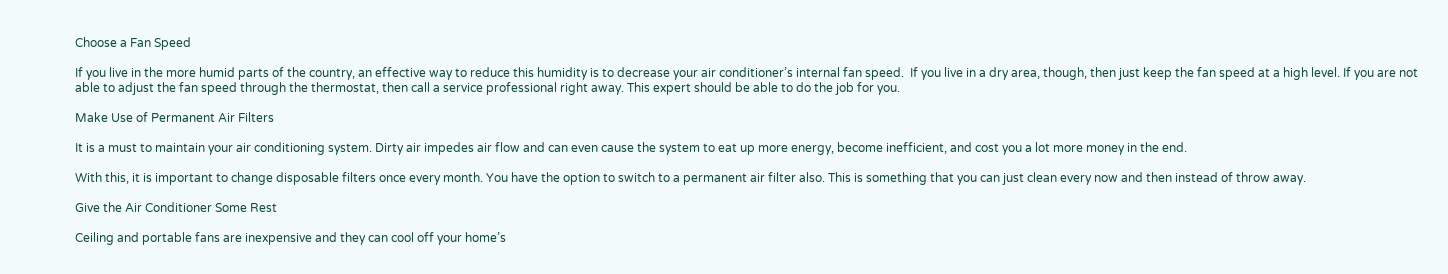Choose a Fan Speed

If you live in the more humid parts of the country, an effective way to reduce this humidity is to decrease your air conditioner’s internal fan speed.  If you live in a dry area, though, then just keep the fan speed at a high level. If you are not able to adjust the fan speed through the thermostat, then call a service professional right away. This expert should be able to do the job for you.

Make Use of Permanent Air Filters

It is a must to maintain your air conditioning system. Dirty air impedes air flow and can even cause the system to eat up more energy, become inefficient, and cost you a lot more money in the end.

With this, it is important to change disposable filters once every month. You have the option to switch to a permanent air filter also. This is something that you can just clean every now and then instead of throw away.

Give the Air Conditioner Some Rest

Ceiling and portable fans are inexpensive and they can cool off your home’s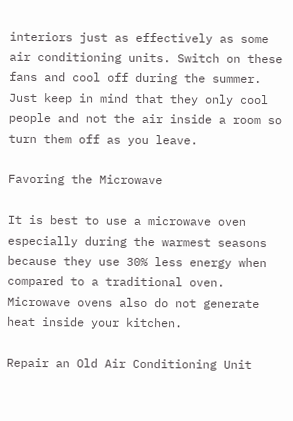interiors just as effectively as some air conditioning units. Switch on these fans and cool off during the summer. Just keep in mind that they only cool people and not the air inside a room so turn them off as you leave.

Favoring the Microwave

It is best to use a microwave oven especially during the warmest seasons because they use 30% less energy when compared to a traditional oven. Microwave ovens also do not generate heat inside your kitchen.

Repair an Old Air Conditioning Unit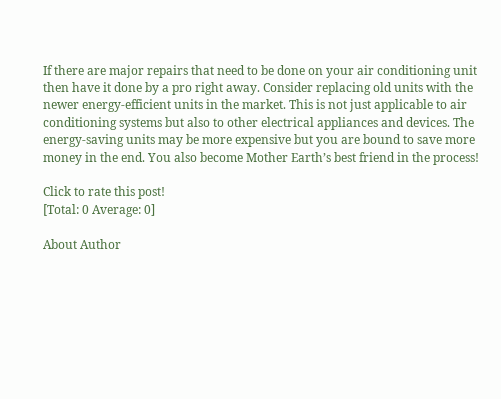If there are major repairs that need to be done on your air conditioning unit then have it done by a pro right away. Consider replacing old units with the newer energy-efficient units in the market. This is not just applicable to air conditioning systems but also to other electrical appliances and devices. The energy-saving units may be more expensive but you are bound to save more money in the end. You also become Mother Earth’s best friend in the process!

Click to rate this post!
[Total: 0 Average: 0]

About Author